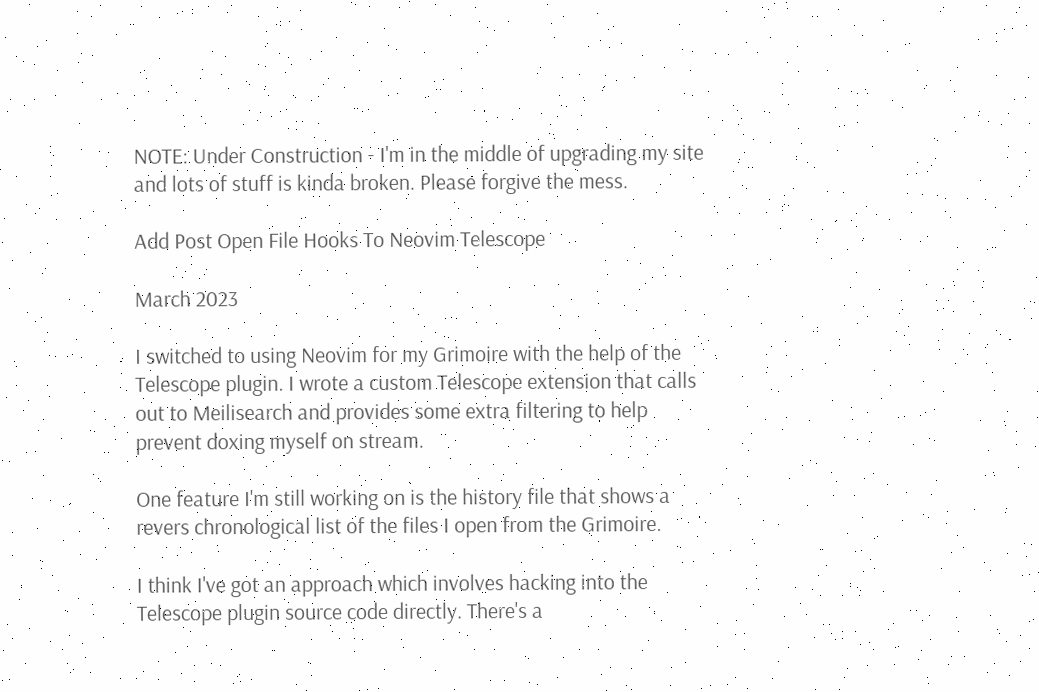NOTE: Under Construction - I'm in the middle of upgrading my site and lots of stuff is kinda broken. Please forgive the mess.

Add Post Open File Hooks To Neovim Telescope

March 2023

I switched to using Neovim for my Grimoire with the help of the Telescope plugin. I wrote a custom Telescope extension that calls out to Meilisearch and provides some extra filtering to help prevent doxing myself on stream.

One feature I'm still working on is the history file that shows a revers chronological list of the files I open from the Grimoire.

I think I've got an approach which involves hacking into the Telescope plugin source code directly. There's a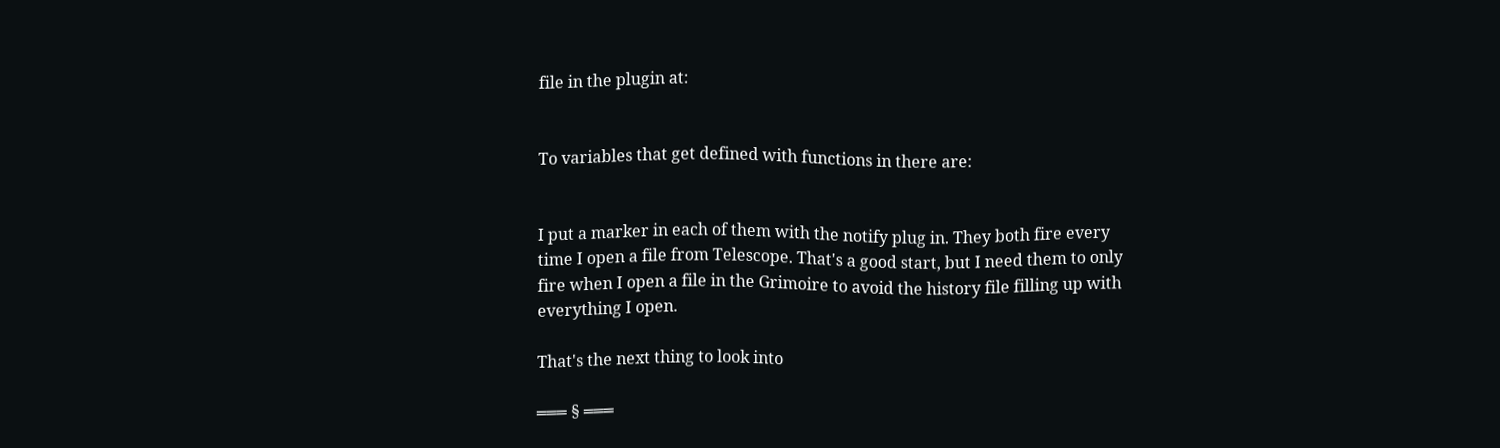file in the plugin at:


To variables that get defined with functions in there are:


I put a marker in each of them with the notify plug in. They both fire every time I open a file from Telescope. That's a good start, but I need them to only fire when I open a file in the Grimoire to avoid the history file filling up with everything I open.

That's the next thing to look into

═══ § ═══